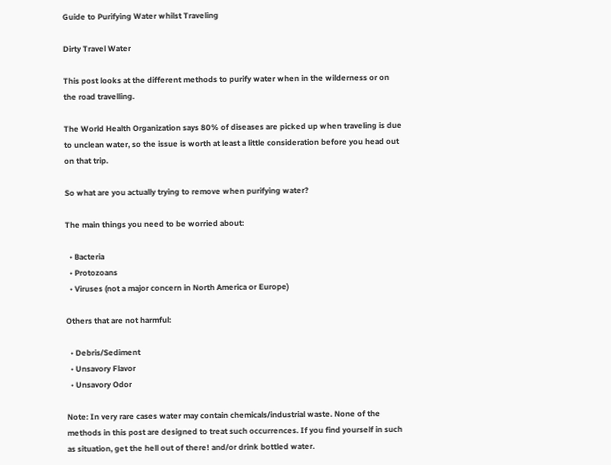Guide to Purifying Water whilst Traveling

Dirty Travel Water

This post looks at the different methods to purify water when in the wilderness or on the road travelling.

The World Health Organization says 80% of diseases are picked up when traveling is due to unclean water, so the issue is worth at least a little consideration before you head out on that trip.

So what are you actually trying to remove when purifying water?

The main things you need to be worried about:

  • Bacteria
  • Protozoans
  • Viruses (not a major concern in North America or Europe)

Others that are not harmful:

  • Debris/Sediment
  • Unsavory Flavor
  • Unsavory Odor

Note: In very rare cases water may contain chemicals/industrial waste. None of the methods in this post are designed to treat such occurrences. If you find yourself in such as situation, get the hell out of there! and/or drink bottled water.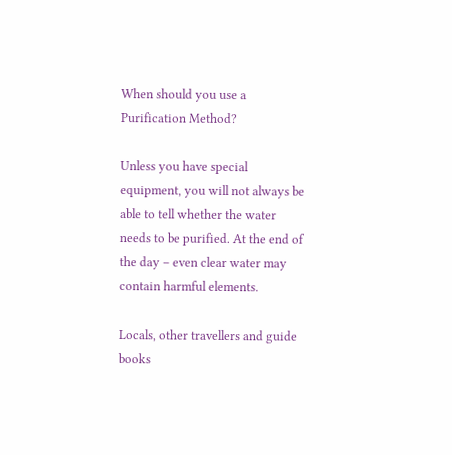When should you use a Purification Method?

Unless you have special equipment, you will not always be able to tell whether the water needs to be purified. At the end of the day – even clear water may contain harmful elements.

Locals, other travellers and guide books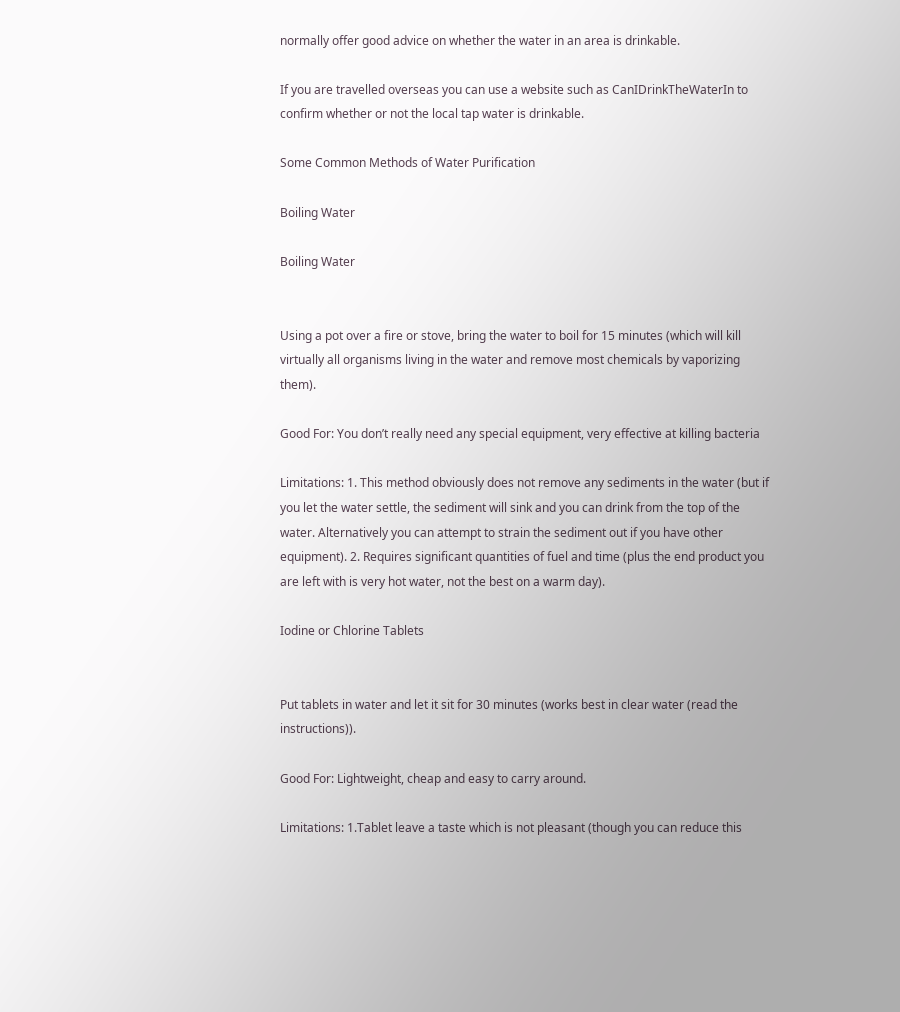normally offer good advice on whether the water in an area is drinkable.

If you are travelled overseas you can use a website such as CanIDrinkTheWaterIn to confirm whether or not the local tap water is drinkable.

Some Common Methods of Water Purification

Boiling Water

Boiling Water


Using a pot over a fire or stove, bring the water to boil for 15 minutes (which will kill virtually all organisms living in the water and remove most chemicals by vaporizing them).

Good For: You don’t really need any special equipment, very effective at killing bacteria

Limitations: 1. This method obviously does not remove any sediments in the water (but if you let the water settle, the sediment will sink and you can drink from the top of the water. Alternatively you can attempt to strain the sediment out if you have other equipment). 2. Requires significant quantities of fuel and time (plus the end product you are left with is very hot water, not the best on a warm day).

Iodine or Chlorine Tablets


Put tablets in water and let it sit for 30 minutes (works best in clear water (read the instructions)).

Good For: Lightweight, cheap and easy to carry around.

Limitations: 1.Tablet leave a taste which is not pleasant (though you can reduce this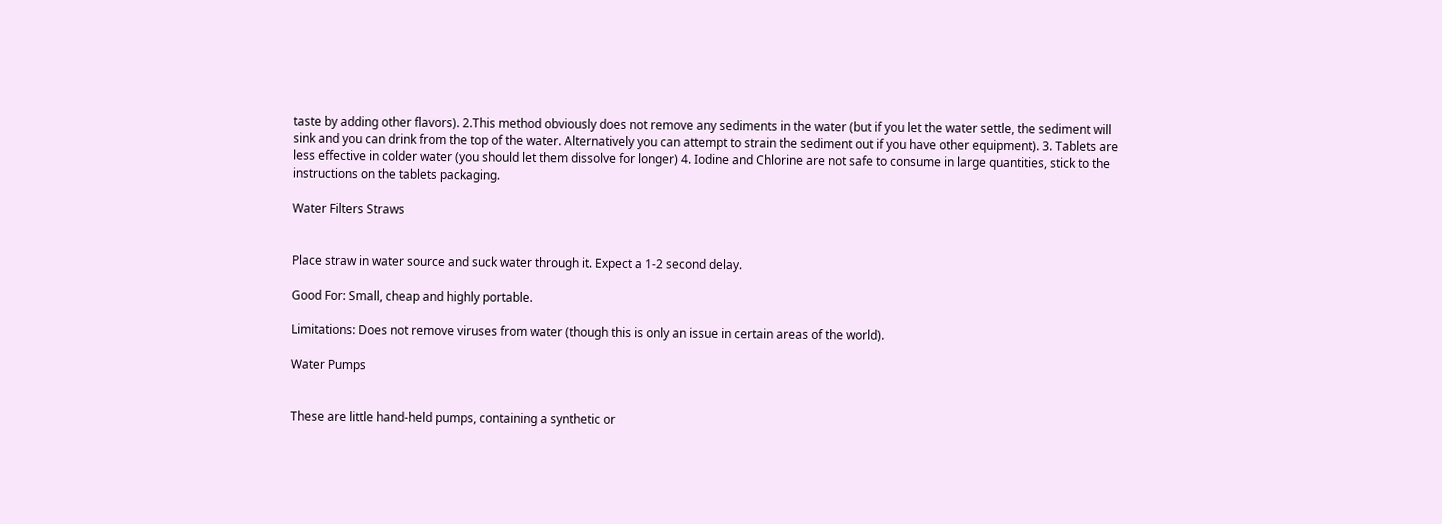taste by adding other flavors). 2.This method obviously does not remove any sediments in the water (but if you let the water settle, the sediment will sink and you can drink from the top of the water. Alternatively you can attempt to strain the sediment out if you have other equipment). 3. Tablets are less effective in colder water (you should let them dissolve for longer) 4. Iodine and Chlorine are not safe to consume in large quantities, stick to the instructions on the tablets packaging.

Water Filters Straws


Place straw in water source and suck water through it. Expect a 1-2 second delay.

Good For: Small, cheap and highly portable.

Limitations: Does not remove viruses from water (though this is only an issue in certain areas of the world).

Water Pumps


These are little hand-held pumps, containing a synthetic or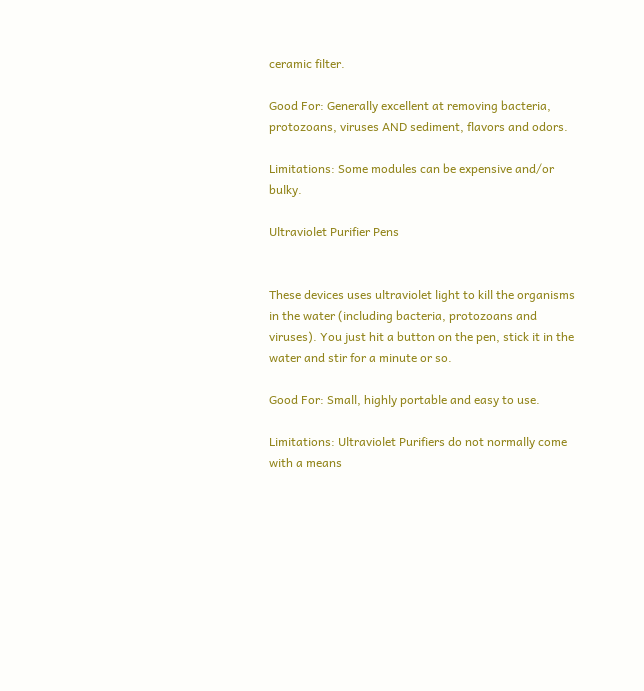ceramic filter.

Good For: Generally excellent at removing bacteria, protozoans, viruses AND sediment, flavors and odors.

Limitations: Some modules can be expensive and/or bulky.

Ultraviolet Purifier Pens


These devices uses ultraviolet light to kill the organisms in the water (including bacteria, protozoans and viruses). You just hit a button on the pen, stick it in the water and stir for a minute or so.

Good For: Small, highly portable and easy to use.

Limitations: Ultraviolet Purifiers do not normally come with a means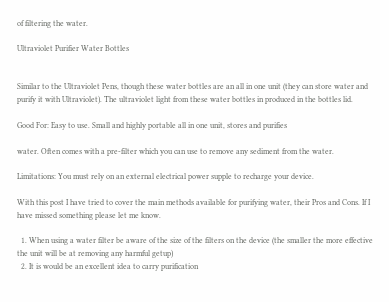of filtering the water.

Ultraviolet Purifier Water Bottles


Similar to the Ultraviolet Pens, though these water bottles are an all in one unit (they can store water and purify it with Ultraviolet). The ultraviolet light from these water bottles in produced in the bottles lid.

Good For: Easy to use. Small and highly portable all in one unit, stores and purifies

water. Often comes with a pre-filter which you can use to remove any sediment from the water.

Limitations: You must rely on an external electrical power supple to recharge your device.

With this post I have tried to cover the main methods available for purifying water, their Pros and Cons. If I have missed something please let me know.

  1. When using a water filter be aware of the size of the filters on the device (the smaller the more effective the unit will be at removing any harmful getup)
  2. It is would be an excellent idea to carry purification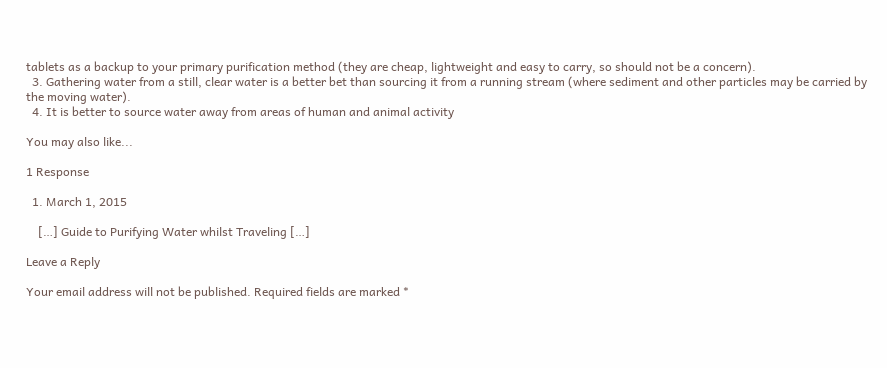tablets as a backup to your primary purification method (they are cheap, lightweight and easy to carry, so should not be a concern).
  3. Gathering water from a still, clear water is a better bet than sourcing it from a running stream (where sediment and other particles may be carried by the moving water).
  4. It is better to source water away from areas of human and animal activity

You may also like...

1 Response

  1. March 1, 2015

    […] Guide to Purifying Water whilst Traveling […]

Leave a Reply

Your email address will not be published. Required fields are marked *